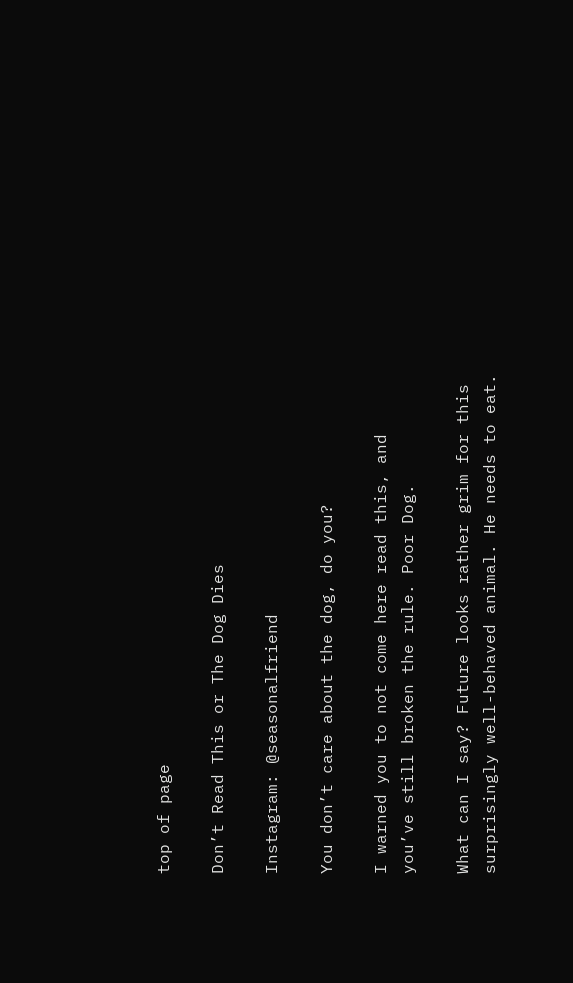top of page

Don’t Read This or The Dog Dies

Instagram: @seasonalfriend

You don’t care about the dog, do you?

I warned you to not come here read this, and you’ve still broken the rule. Poor Dog.

What can I say? Future looks rather grim for this surprisingly well-behaved animal. He needs to eat.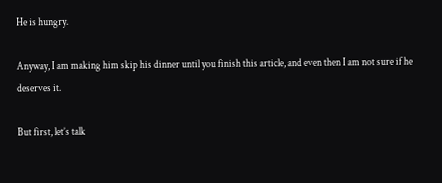He is hungry.

Anyway, I am making him skip his dinner until you finish this article, and even then I am not sure if he deserves it.

But first, let’s talk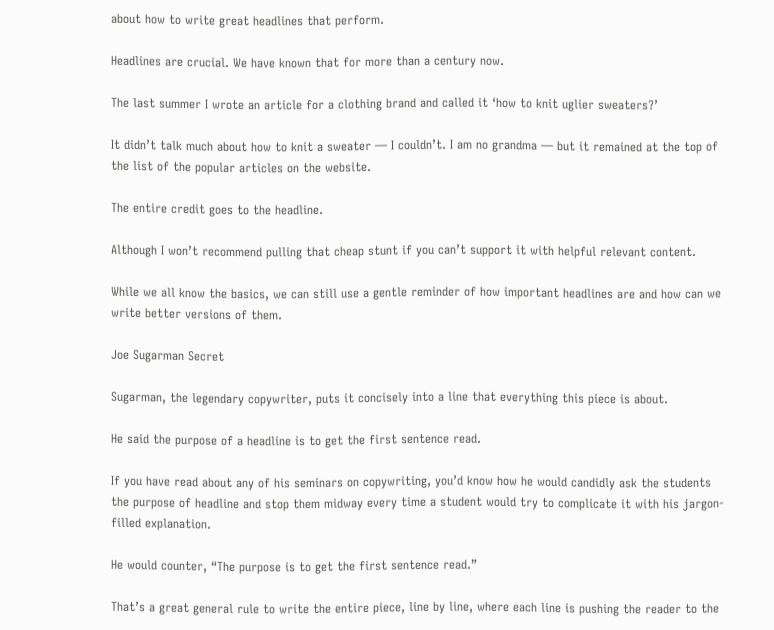about how to write great headlines that perform.

Headlines are crucial. We have known that for more than a century now.

The last summer I wrote an article for a clothing brand and called it ‘how to knit uglier sweaters?’

It didn’t talk much about how to knit a sweater — I couldn’t. I am no grandma — but it remained at the top of the list of the popular articles on the website.

The entire credit goes to the headline.

Although I won’t recommend pulling that cheap stunt if you can’t support it with helpful relevant content.

While we all know the basics, we can still use a gentle reminder of how important headlines are and how can we write better versions of them.

Joe Sugarman Secret

Sugarman, the legendary copywriter, puts it concisely into a line that everything this piece is about.

He said the purpose of a headline is to get the first sentence read.

If you have read about any of his seminars on copywriting, you’d know how he would candidly ask the students the purpose of headline and stop them midway every time a student would try to complicate it with his jargon-filled explanation.

He would counter, “The purpose is to get the first sentence read.”

That’s a great general rule to write the entire piece, line by line, where each line is pushing the reader to the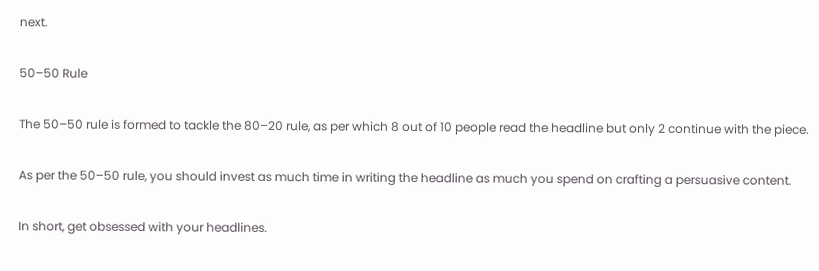next.

50–50 Rule

The 50–50 rule is formed to tackle the 80–20 rule, as per which 8 out of 10 people read the headline but only 2 continue with the piece.

As per the 50–50 rule, you should invest as much time in writing the headline as much you spend on crafting a persuasive content.

In short, get obsessed with your headlines.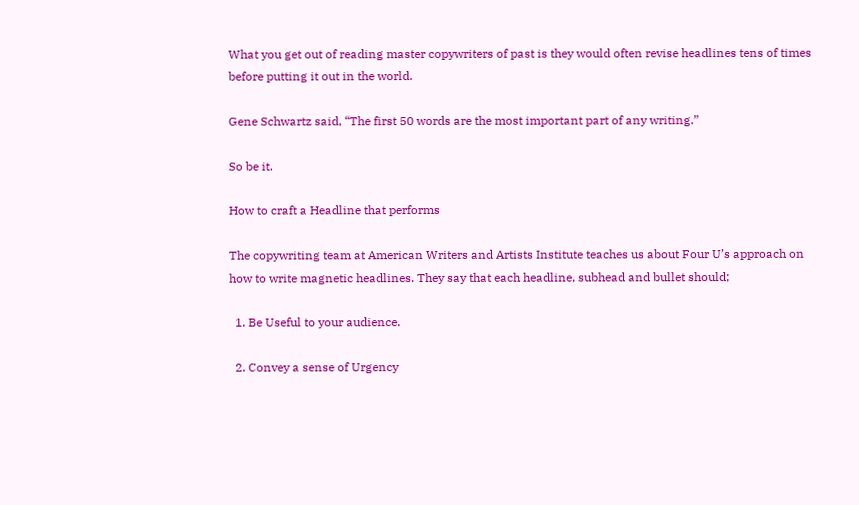What you get out of reading master copywriters of past is they would often revise headlines tens of times before putting it out in the world.

Gene Schwartz said, “The first 50 words are the most important part of any writing.”

So be it.

How to craft a Headline that performs

The copywriting team at American Writers and Artists Institute teaches us about Four U’s approach on how to write magnetic headlines. They say that each headline, subhead and bullet should;

  1. Be Useful to your audience.

  2. Convey a sense of Urgency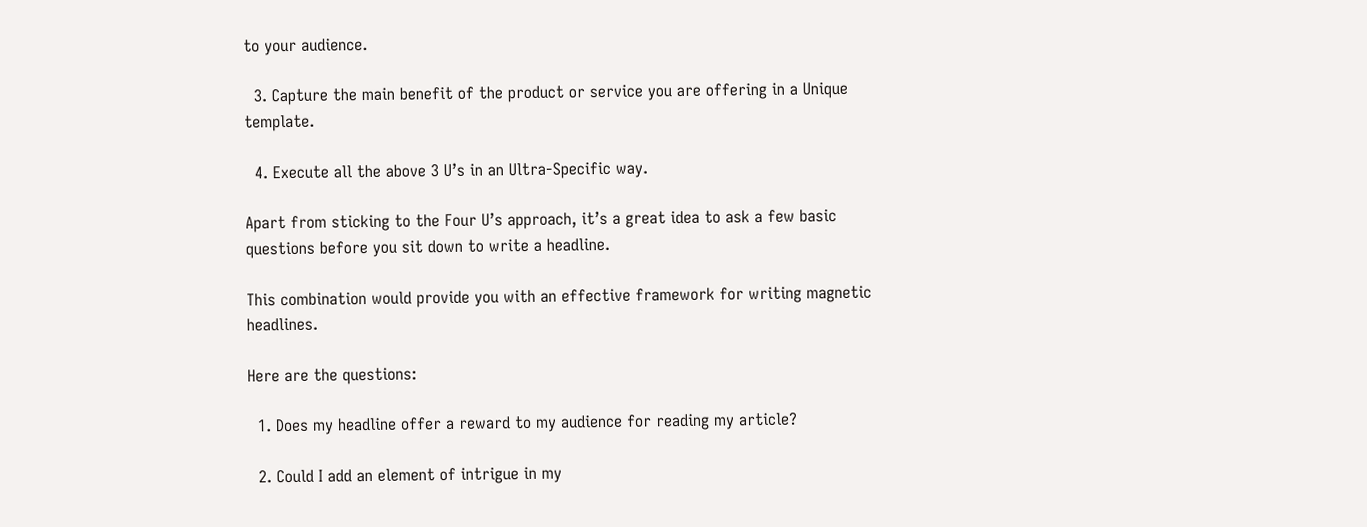to your audience.

  3. Capture the main benefit of the product or service you are offering in a Unique template.

  4. Execute all the above 3 U’s in an Ultra-Specific way.

Apart from sticking to the Four U’s approach, it’s a great idea to ask a few basic questions before you sit down to write a headline.

This combination would provide you with an effective framework for writing magnetic headlines.

Here are the questions:

  1. Does my headline offer a reward to my audience for reading my article?

  2. Could I add an element of intrigue in my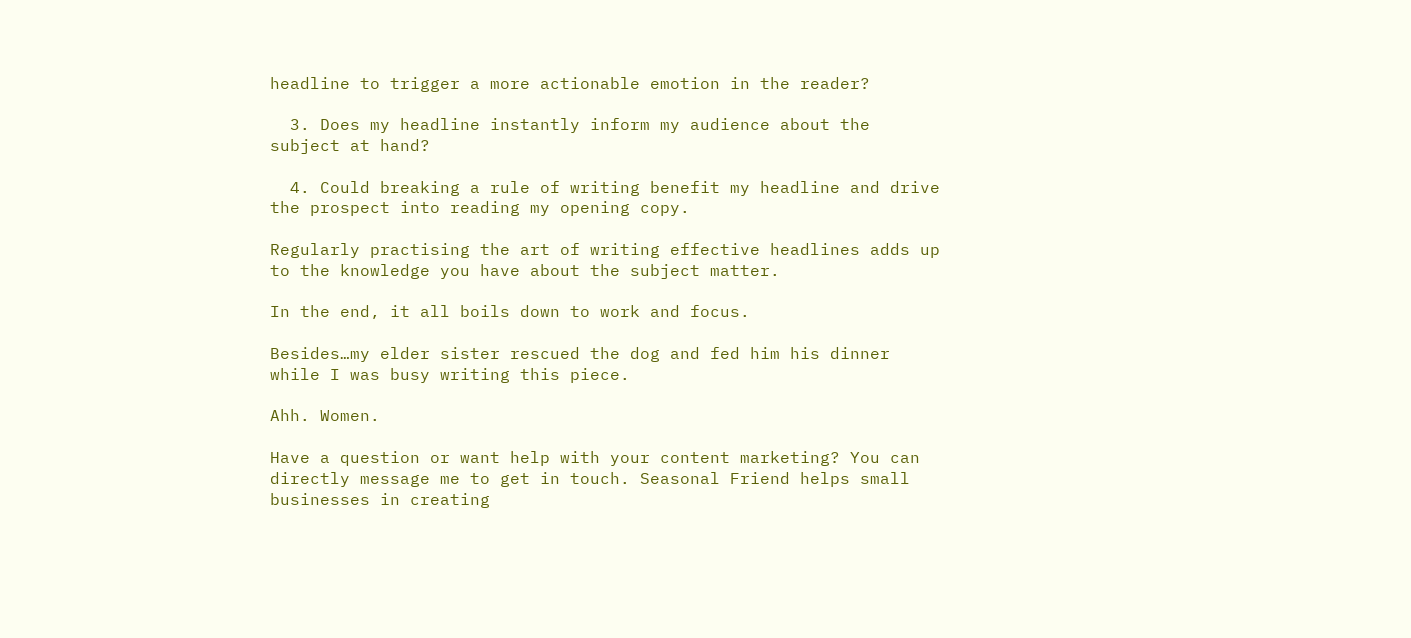headline to trigger a more actionable emotion in the reader?

  3. Does my headline instantly inform my audience about the subject at hand?

  4. Could breaking a rule of writing benefit my headline and drive the prospect into reading my opening copy.

Regularly practising the art of writing effective headlines adds up to the knowledge you have about the subject matter.

In the end, it all boils down to work and focus.

Besides…my elder sister rescued the dog and fed him his dinner while I was busy writing this piece.

Ahh. Women.

Have a question or want help with your content marketing? You can directly message me to get in touch. Seasonal Friend helps small businesses in creating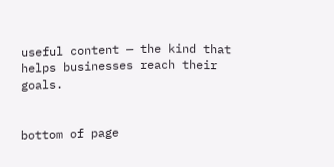useful content — the kind that helps businesses reach their goals.


bottom of page